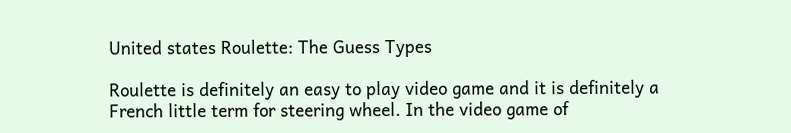United states Roulette: The Guess Types

Roulette is definitely an easy to play video game and it is definitely a French little term for steering wheel. In the video game of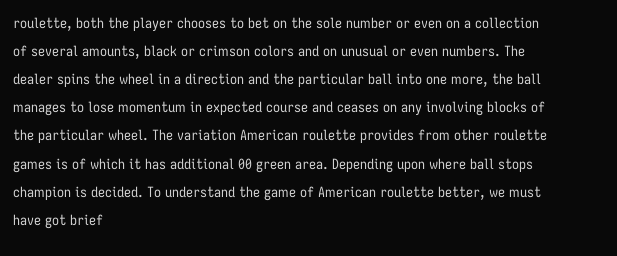roulette, both the player chooses to bet on the sole number or even on a collection of several amounts, black or crimson colors and on unusual or even numbers. The dealer spins the wheel in a direction and the particular ball into one more, the ball manages to lose momentum in expected course and ceases on any involving blocks of the particular wheel. The variation American roulette provides from other roulette games is of which it has additional 00 green area. Depending upon where ball stops champion is decided. To understand the game of American roulette better, we must have got brief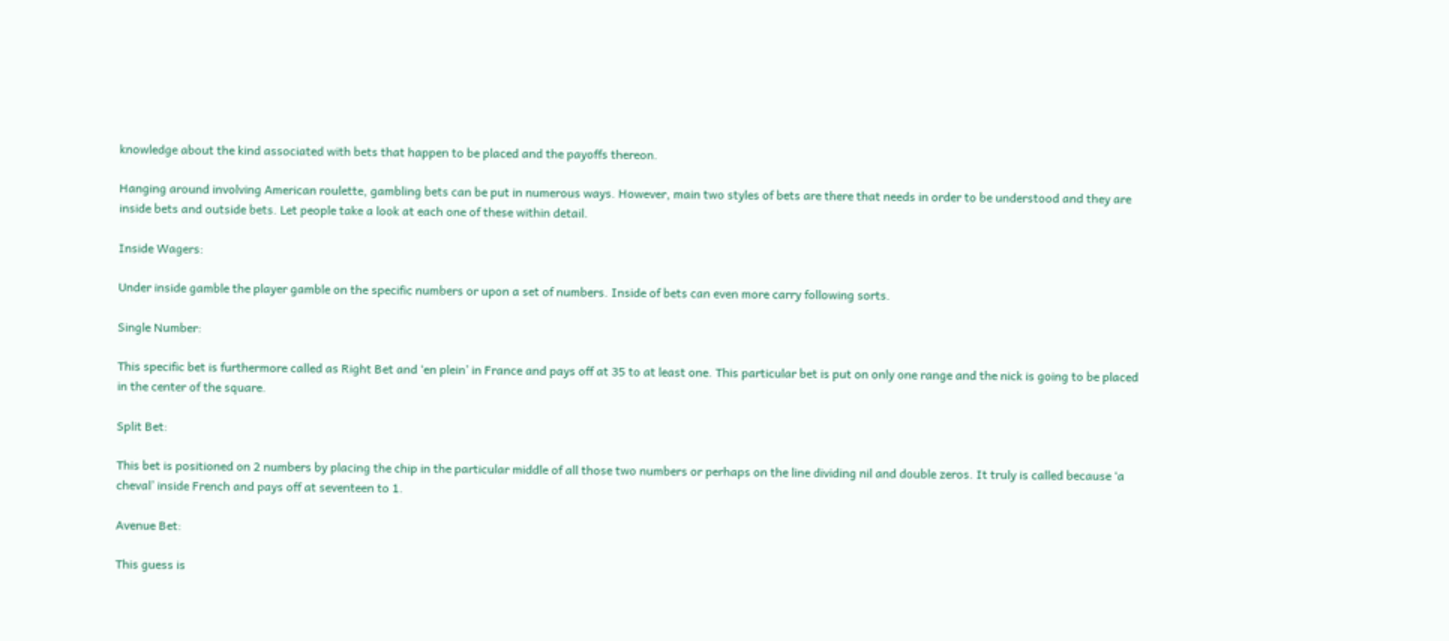knowledge about the kind associated with bets that happen to be placed and the payoffs thereon.

Hanging around involving American roulette, gambling bets can be put in numerous ways. However, main two styles of bets are there that needs in order to be understood and they are inside bets and outside bets. Let people take a look at each one of these within detail.

Inside Wagers:

Under inside gamble the player gamble on the specific numbers or upon a set of numbers. Inside of bets can even more carry following sorts.

Single Number:

This specific bet is furthermore called as Right Bet and ‘en plein’ in France and pays off at 35 to at least one. This particular bet is put on only one range and the nick is going to be placed in the center of the square.

Split Bet:

This bet is positioned on 2 numbers by placing the chip in the particular middle of all those two numbers or perhaps on the line dividing nil and double zeros. It truly is called because ‘a cheval’ inside French and pays off at seventeen to 1.

Avenue Bet:

This guess is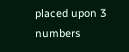placed upon 3 numbers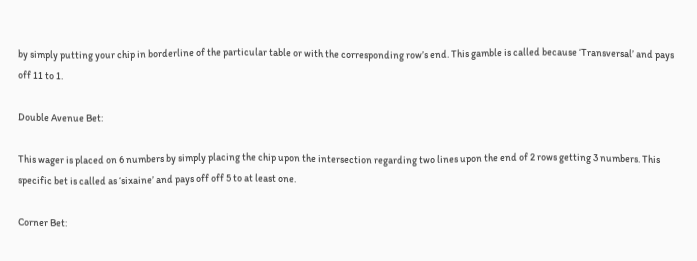by simply putting your chip in borderline of the particular table or with the corresponding row’s end. This gamble is called because ‘Transversal’ and pays off 11 to 1.

Double Avenue Bet:

This wager is placed on 6 numbers by simply placing the chip upon the intersection regarding two lines upon the end of 2 rows getting 3 numbers. This specific bet is called as ‘sixaine’ and pays off off 5 to at least one.

Corner Bet: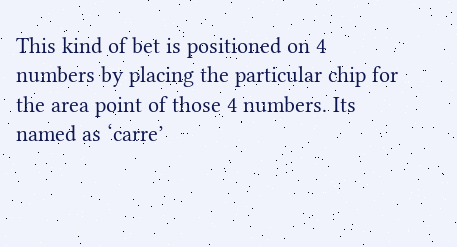This kind of bet is positioned on 4 numbers by placing the particular chip for the area point of those 4 numbers. Its named as ‘carre’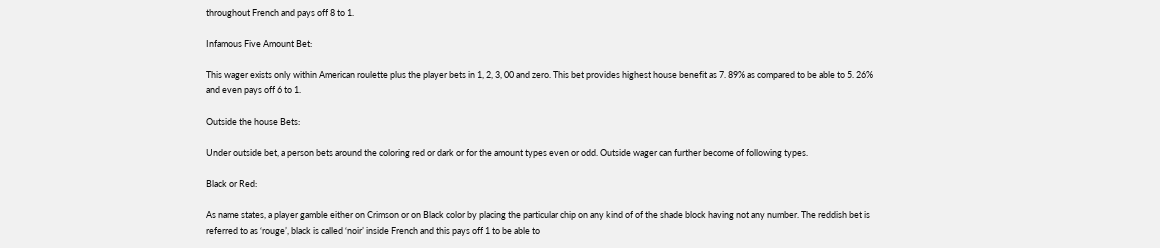throughout French and pays off 8 to 1.

Infamous Five Amount Bet:

This wager exists only within American roulette plus the player bets in 1, 2, 3, 00 and zero. This bet provides highest house benefit as 7. 89% as compared to be able to 5. 26% and even pays off 6 to 1.

Outside the house Bets:

Under outside bet, a person bets around the coloring red or dark or for the amount types even or odd. Outside wager can further become of following types.

Black or Red:

As name states, a player gamble either on Crimson or on Black color by placing the particular chip on any kind of of the shade block having not any number. The reddish bet is referred to as ‘rouge’, black is called ‘noir’ inside French and this pays off 1 to be able to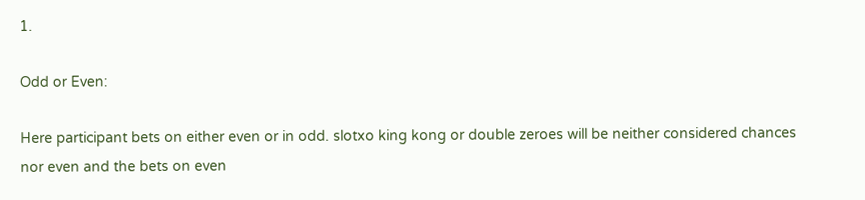1.

Odd or Even:

Here participant bets on either even or in odd. slotxo king kong or double zeroes will be neither considered chances nor even and the bets on even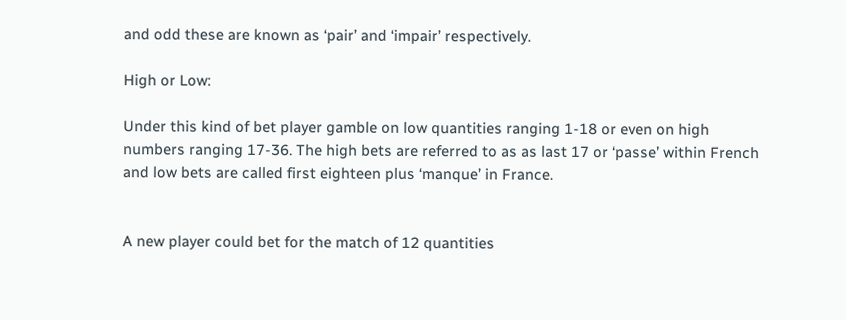and odd these are known as ‘pair’ and ‘impair’ respectively.

High or Low:

Under this kind of bet player gamble on low quantities ranging 1-18 or even on high numbers ranging 17-36. The high bets are referred to as as last 17 or ‘passe’ within French and low bets are called first eighteen plus ‘manque’ in France.


A new player could bet for the match of 12 quantities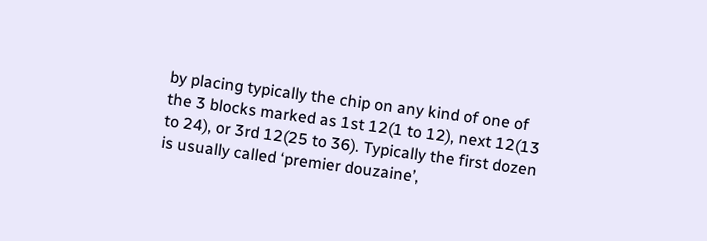by placing typically the chip on any kind of one of the 3 blocks marked as 1st 12(1 to 12), next 12(13 to 24), or 3rd 12(25 to 36). Typically the first dozen is usually called ‘premier douzaine’,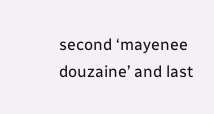second ‘mayenee douzaine’ and last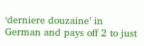‘derniere douzaine’ in German and pays off 2 to just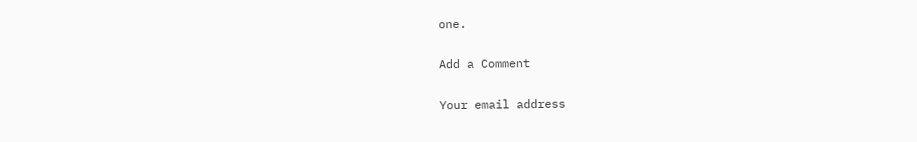one.

Add a Comment

Your email address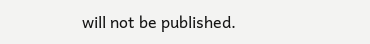will not be published.